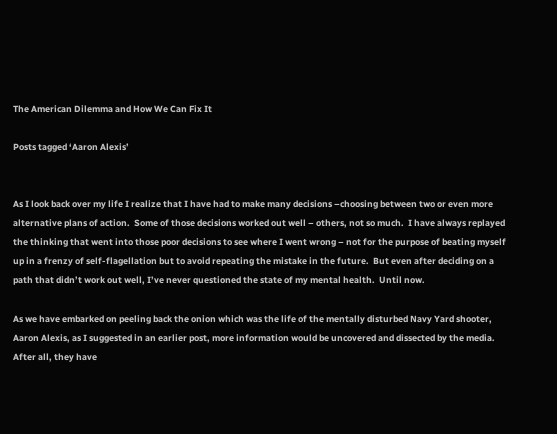The American Dilemma and How We Can Fix It

Posts tagged ‘Aaron Alexis’


As I look back over my life I realize that I have had to make many decisions –choosing between two or even more alternative plans of action.  Some of those decisions worked out well – others, not so much.  I have always replayed the thinking that went into those poor decisions to see where I went wrong – not for the purpose of beating myself up in a frenzy of self-flagellation but to avoid repeating the mistake in the future.  But even after deciding on a path that didn’t work out well, I’ve never questioned the state of my mental health.  Until now.

As we have embarked on peeling back the onion which was the life of the mentally disturbed Navy Yard shooter, Aaron Alexis, as I suggested in an earlier post, more information would be uncovered and dissected by the media.  After all, they have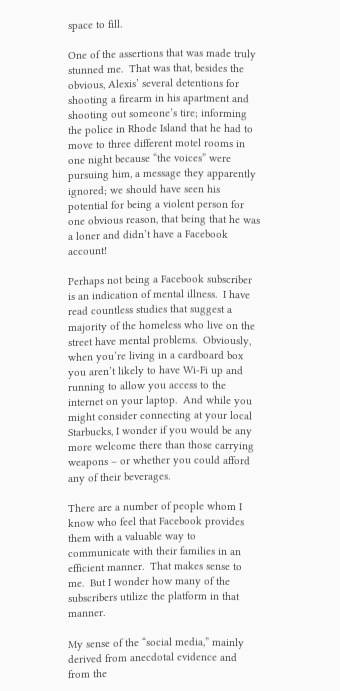space to fill.

One of the assertions that was made truly stunned me.  That was that, besides the obvious, Alexis’ several detentions for shooting a firearm in his apartment and shooting out someone’s tire; informing the police in Rhode Island that he had to move to three different motel rooms in one night because “the voices” were pursuing him, a message they apparently ignored; we should have seen his potential for being a violent person for one obvious reason, that being that he was a loner and didn’t have a Facebook account!

Perhaps not being a Facebook subscriber is an indication of mental illness.  I have read countless studies that suggest a majority of the homeless who live on the street have mental problems.  Obviously, when you’re living in a cardboard box you aren’t likely to have Wi-Fi up and running to allow you access to the internet on your laptop.  And while you might consider connecting at your local Starbucks, I wonder if you would be any more welcome there than those carrying weapons – or whether you could afford any of their beverages.

There are a number of people whom I know who feel that Facebook provides them with a valuable way to communicate with their families in an efficient manner.  That makes sense to me.  But I wonder how many of the subscribers utilize the platform in that manner.

My sense of the “social media,” mainly derived from anecdotal evidence and from the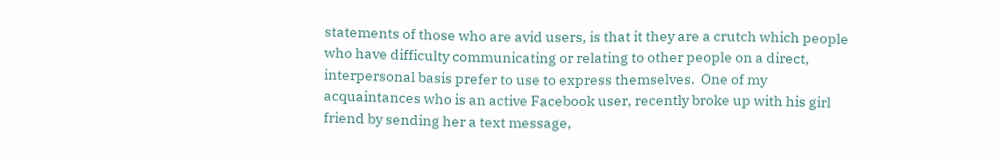statements of those who are avid users, is that it they are a crutch which people who have difficulty communicating or relating to other people on a direct, interpersonal basis prefer to use to express themselves.  One of my acquaintances who is an active Facebook user, recently broke up with his girl friend by sending her a text message,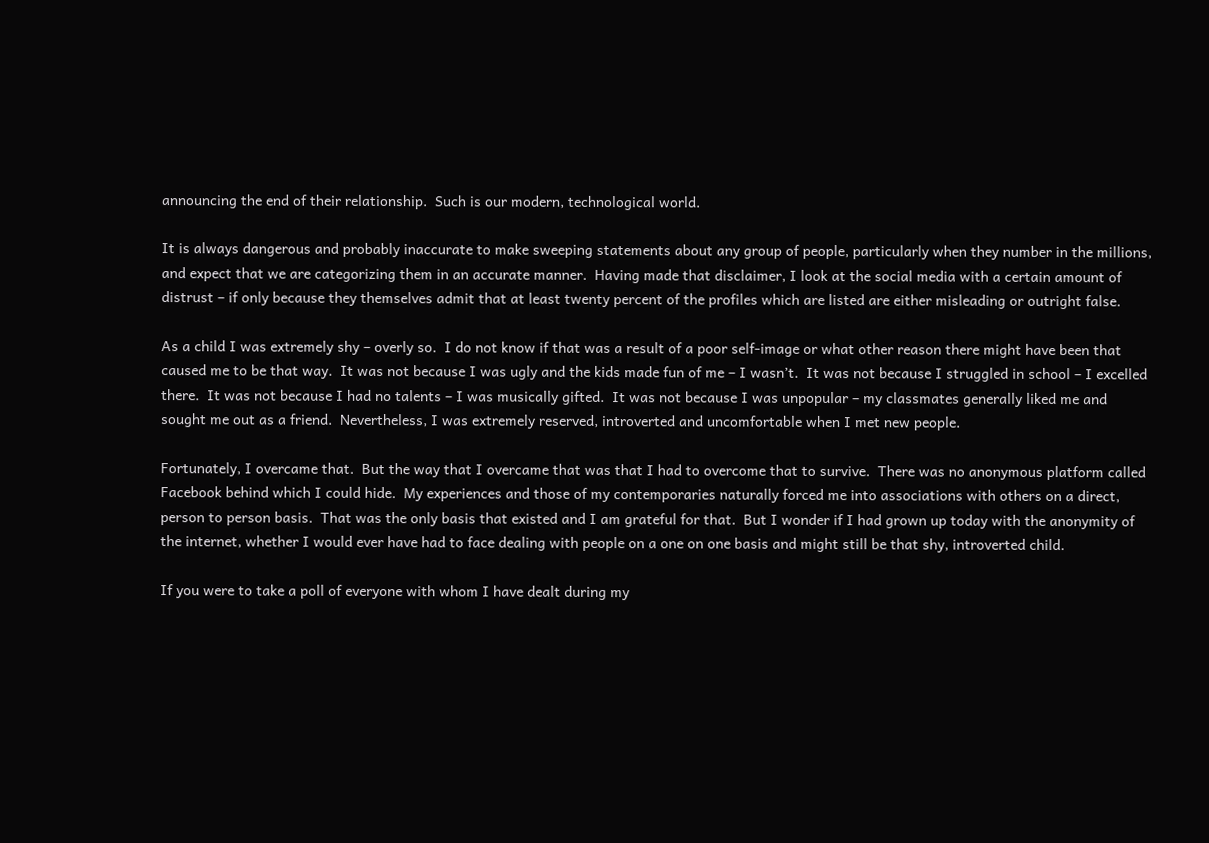announcing the end of their relationship.  Such is our modern, technological world.

It is always dangerous and probably inaccurate to make sweeping statements about any group of people, particularly when they number in the millions, and expect that we are categorizing them in an accurate manner.  Having made that disclaimer, I look at the social media with a certain amount of distrust – if only because they themselves admit that at least twenty percent of the profiles which are listed are either misleading or outright false.

As a child I was extremely shy – overly so.  I do not know if that was a result of a poor self-image or what other reason there might have been that caused me to be that way.  It was not because I was ugly and the kids made fun of me – I wasn’t.  It was not because I struggled in school – I excelled there.  It was not because I had no talents – I was musically gifted.  It was not because I was unpopular – my classmates generally liked me and sought me out as a friend.  Nevertheless, I was extremely reserved, introverted and uncomfortable when I met new people.

Fortunately, I overcame that.  But the way that I overcame that was that I had to overcome that to survive.  There was no anonymous platform called Facebook behind which I could hide.  My experiences and those of my contemporaries naturally forced me into associations with others on a direct, person to person basis.  That was the only basis that existed and I am grateful for that.  But I wonder if I had grown up today with the anonymity of the internet, whether I would ever have had to face dealing with people on a one on one basis and might still be that shy, introverted child.

If you were to take a poll of everyone with whom I have dealt during my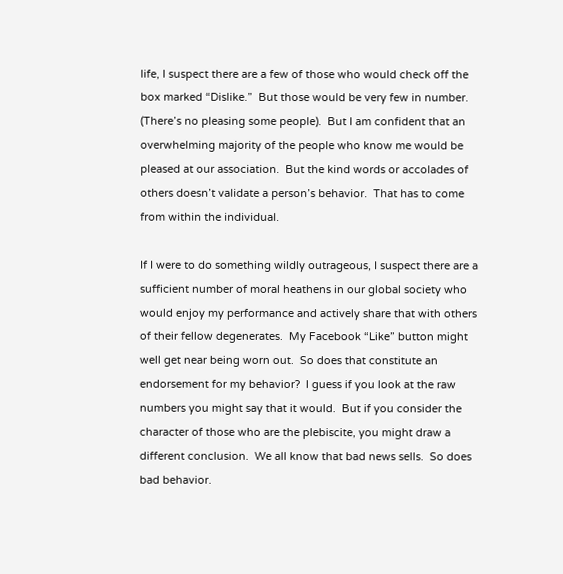life, I suspect there are a few of those who would check off the box marked “Dislike.”  But those would be very few in number.  (There’s no pleasing some people).  But I am confident that an overwhelming majority of the people who know me would be pleased at our association.  But the kind words or accolades of others doesn’t validate a person’s behavior.  That has to come from within the individual.

If I were to do something wildly outrageous, I suspect there are a sufficient number of moral heathens in our global society who would enjoy my performance and actively share that with others of their fellow degenerates.  My Facebook “Like” button might well get near being worn out.  So does that constitute an endorsement for my behavior?  I guess if you look at the raw numbers you might say that it would.  But if you consider the character of those who are the plebiscite, you might draw a different conclusion.  We all know that bad news sells.  So does bad behavior.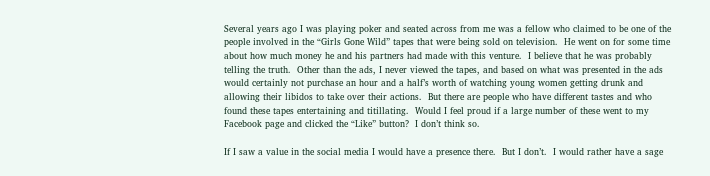Several years ago I was playing poker and seated across from me was a fellow who claimed to be one of the people involved in the “Girls Gone Wild” tapes that were being sold on television.  He went on for some time about how much money he and his partners had made with this venture.  I believe that he was probably telling the truth.  Other than the ads, I never viewed the tapes, and based on what was presented in the ads would certainly not purchase an hour and a half’s worth of watching young women getting drunk and allowing their libidos to take over their actions.  But there are people who have different tastes and who found these tapes entertaining and titillating.  Would I feel proud if a large number of these went to my Facebook page and clicked the “Like” button?  I don’t think so.

If I saw a value in the social media I would have a presence there.  But I don’t.  I would rather have a sage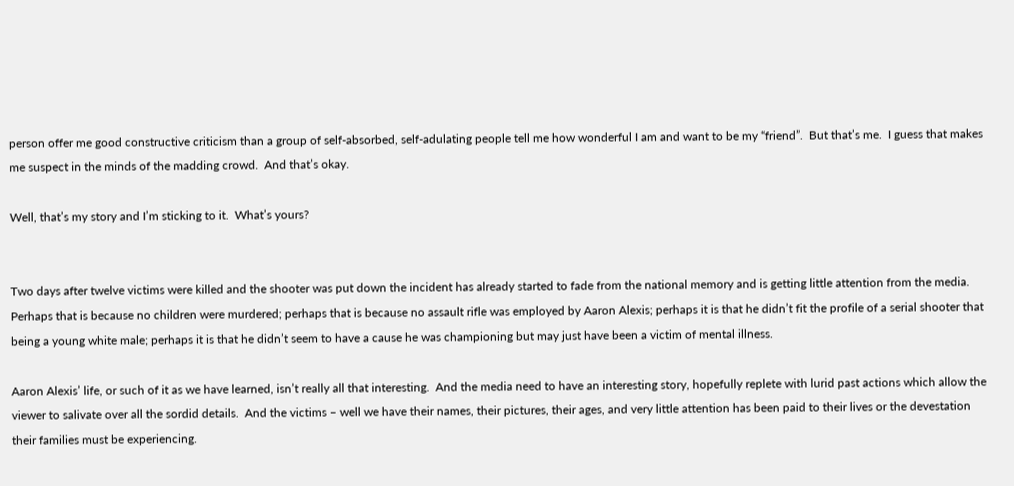person offer me good constructive criticism than a group of self-absorbed, self-adulating people tell me how wonderful I am and want to be my “friend”.  But that’s me.  I guess that makes me suspect in the minds of the madding crowd.  And that’s okay.

Well, that’s my story and I’m sticking to it.  What’s yours?


Two days after twelve victims were killed and the shooter was put down the incident has already started to fade from the national memory and is getting little attention from the media.  Perhaps that is because no children were murdered; perhaps that is because no assault rifle was employed by Aaron Alexis; perhaps it is that he didn’t fit the profile of a serial shooter that being a young white male; perhaps it is that he didn’t seem to have a cause he was championing but may just have been a victim of mental illness.

Aaron Alexis’ life, or such of it as we have learned, isn’t really all that interesting.  And the media need to have an interesting story, hopefully replete with lurid past actions which allow the viewer to salivate over all the sordid details.  And the victims – well we have their names, their pictures, their ages, and very little attention has been paid to their lives or the devestation their families must be experiencing.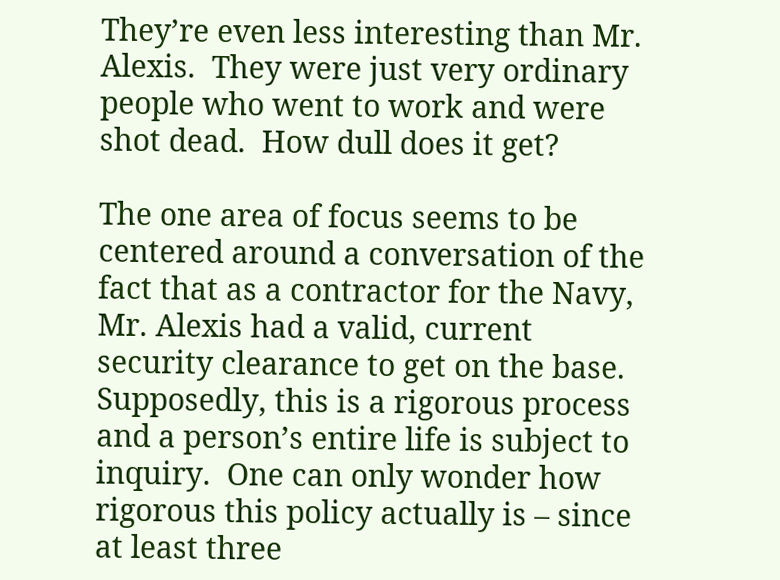They’re even less interesting than Mr. Alexis.  They were just very ordinary people who went to work and were shot dead.  How dull does it get?

The one area of focus seems to be centered around a conversation of the fact that as a contractor for the Navy, Mr. Alexis had a valid, current security clearance to get on the base.  Supposedly, this is a rigorous process and a person’s entire life is subject to inquiry.  One can only wonder how rigorous this policy actually is – since at least three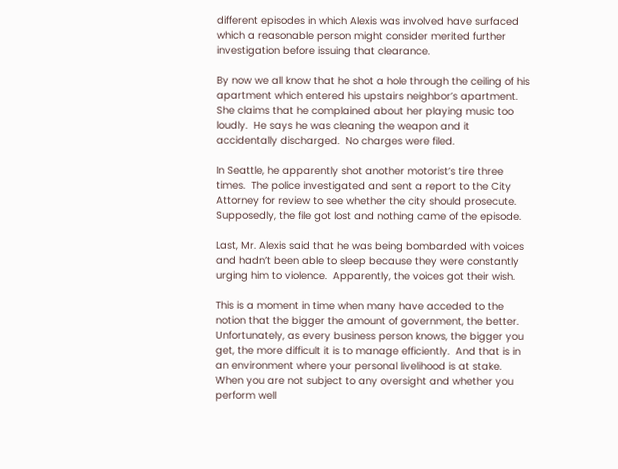different episodes in which Alexis was involved have surfaced which a reasonable person might consider merited further investigation before issuing that clearance.

By now we all know that he shot a hole through the ceiling of his apartment which entered his upstairs neighbor’s apartment.  She claims that he complained about her playing music too loudly.  He says he was cleaning the weapon and it accidentally discharged.  No charges were filed.

In Seattle, he apparently shot another motorist’s tire three times.  The police investigated and sent a report to the City Attorney for review to see whether the city should prosecute.  Supposedly, the file got lost and nothing came of the episode.

Last, Mr. Alexis said that he was being bombarded with voices and hadn’t been able to sleep because they were constantly urging him to violence.  Apparently, the voices got their wish.

This is a moment in time when many have acceded to the notion that the bigger the amount of government, the better.  Unfortunately, as every business person knows, the bigger you get, the more difficult it is to manage efficiently.  And that is in an environment where your personal livelihood is at stake.  When you are not subject to any oversight and whether you perform well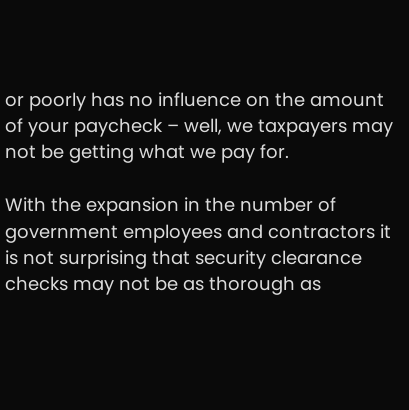or poorly has no influence on the amount of your paycheck – well, we taxpayers may not be getting what we pay for.

With the expansion in the number of government employees and contractors it is not surprising that security clearance checks may not be as thorough as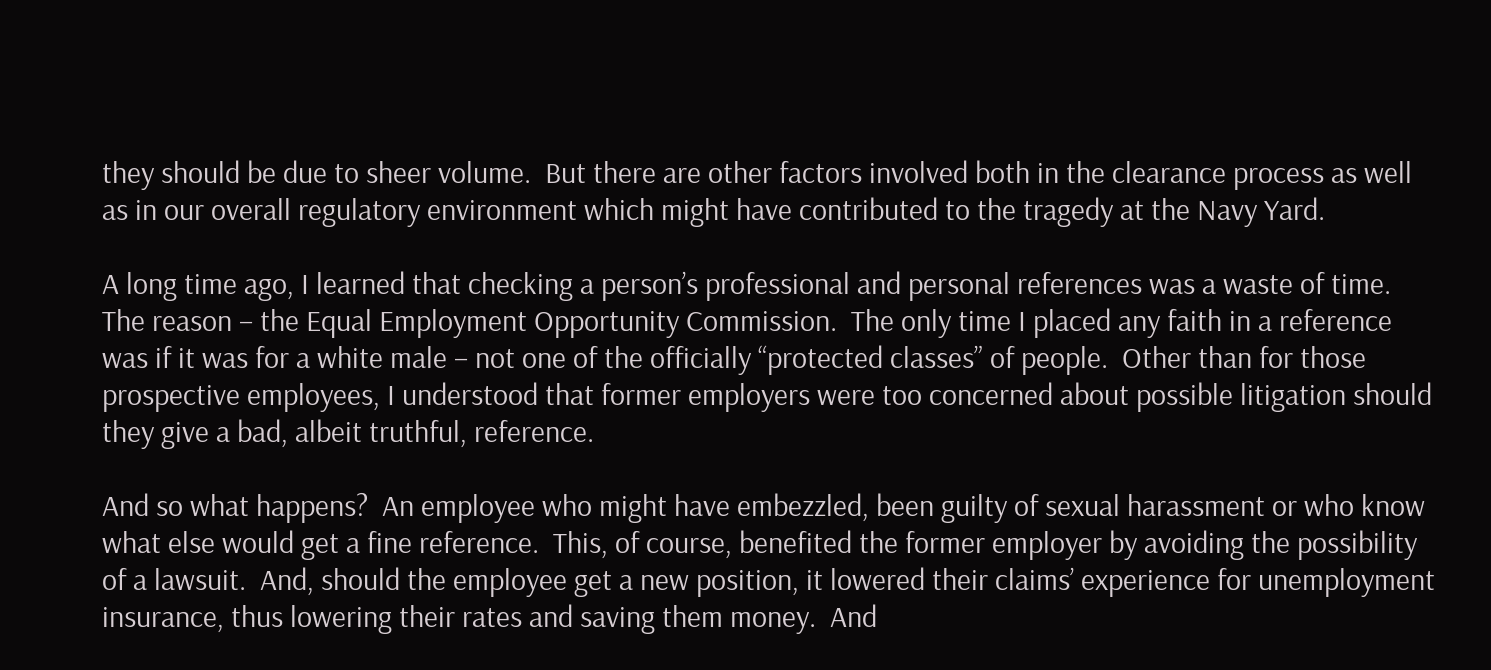they should be due to sheer volume.  But there are other factors involved both in the clearance process as well as in our overall regulatory environment which might have contributed to the tragedy at the Navy Yard.

A long time ago, I learned that checking a person’s professional and personal references was a waste of time.  The reason – the Equal Employment Opportunity Commission.  The only time I placed any faith in a reference was if it was for a white male – not one of the officially “protected classes” of people.  Other than for those prospective employees, I understood that former employers were too concerned about possible litigation should they give a bad, albeit truthful, reference.

And so what happens?  An employee who might have embezzled, been guilty of sexual harassment or who know what else would get a fine reference.  This, of course, benefited the former employer by avoiding the possibility of a lawsuit.  And, should the employee get a new position, it lowered their claims’ experience for unemployment insurance, thus lowering their rates and saving them money.  And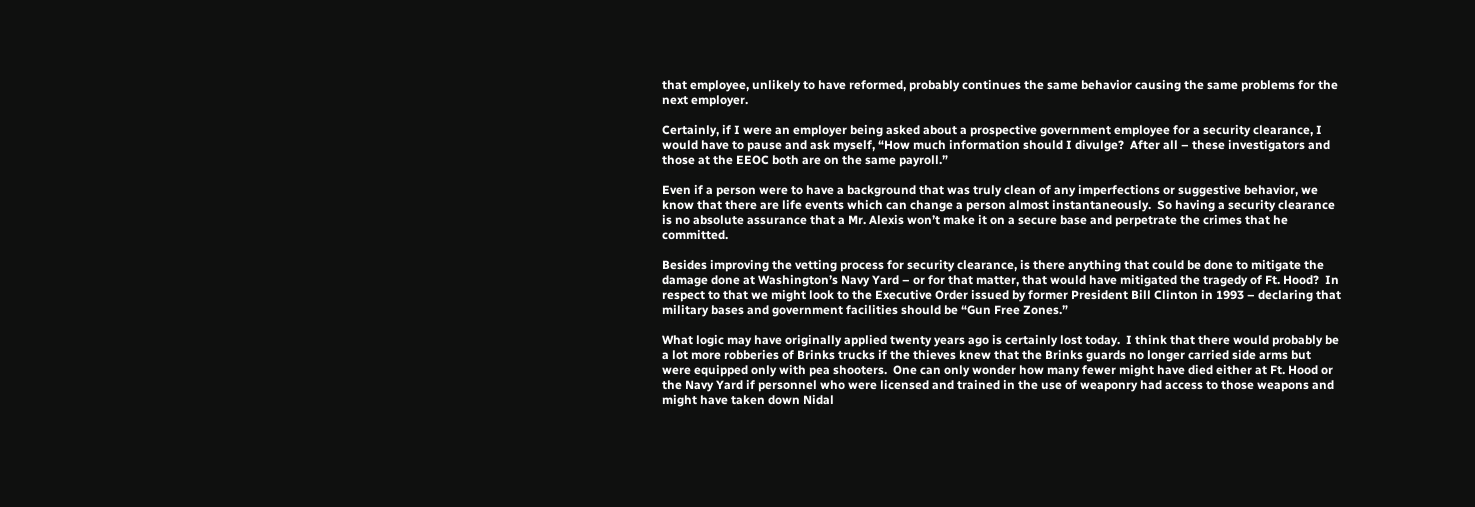that employee, unlikely to have reformed, probably continues the same behavior causing the same problems for the next employer.

Certainly, if I were an employer being asked about a prospective government employee for a security clearance, I would have to pause and ask myself, “How much information should I divulge?  After all – these investigators and those at the EEOC both are on the same payroll.”

Even if a person were to have a background that was truly clean of any imperfections or suggestive behavior, we know that there are life events which can change a person almost instantaneously.  So having a security clearance is no absolute assurance that a Mr. Alexis won’t make it on a secure base and perpetrate the crimes that he committed.

Besides improving the vetting process for security clearance, is there anything that could be done to mitigate the damage done at Washington’s Navy Yard – or for that matter, that would have mitigated the tragedy of Ft. Hood?  In respect to that we might look to the Executive Order issued by former President Bill Clinton in 1993 – declaring that military bases and government facilities should be “Gun Free Zones.”

What logic may have originally applied twenty years ago is certainly lost today.  I think that there would probably be a lot more robberies of Brinks trucks if the thieves knew that the Brinks guards no longer carried side arms but were equipped only with pea shooters.  One can only wonder how many fewer might have died either at Ft. Hood or the Navy Yard if personnel who were licensed and trained in the use of weaponry had access to those weapons and might have taken down Nidal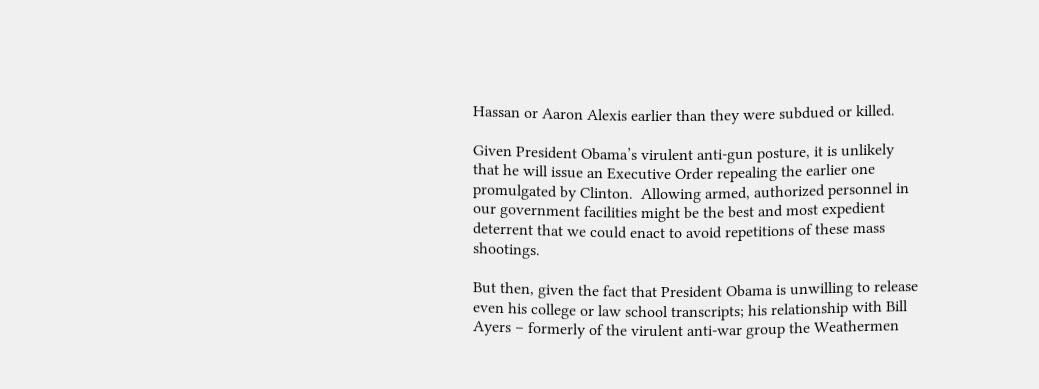Hassan or Aaron Alexis earlier than they were subdued or killed.

Given President Obama’s virulent anti-gun posture, it is unlikely that he will issue an Executive Order repealing the earlier one promulgated by Clinton.  Allowing armed, authorized personnel in our government facilities might be the best and most expedient deterrent that we could enact to avoid repetitions of these mass shootings.

But then, given the fact that President Obama is unwilling to release even his college or law school transcripts; his relationship with Bill Ayers – formerly of the virulent anti-war group the Weathermen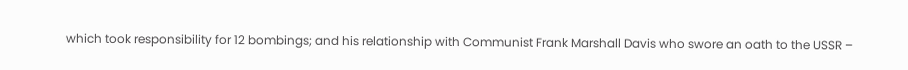which took responsibility for 12 bombings; and his relationship with Communist Frank Marshall Davis who swore an oath to the USSR –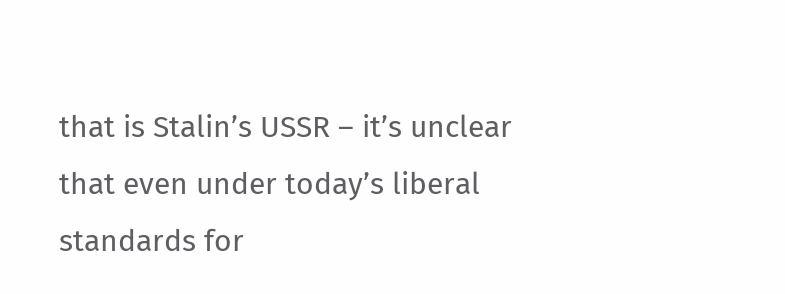that is Stalin’s USSR – it’s unclear that even under today’s liberal standards for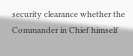security clearance whether the Commander in Chief himself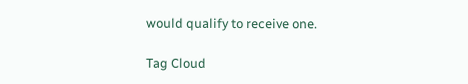would qualify to receive one.

Tag Cloud